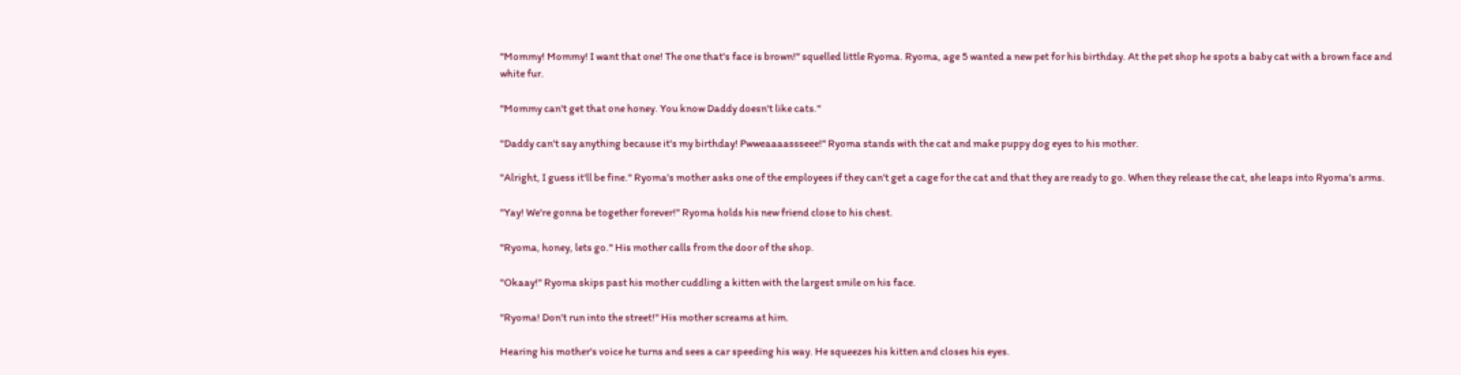"Mommy! Mommy! I want that one! The one that's face is brown!" squelled little Ryoma. Ryoma, age 5 wanted a new pet for his birthday. At the pet shop he spots a baby cat with a brown face and white fur.

"Mommy can't get that one honey. You know Daddy doesn't like cats."

"Daddy can't say anything because it's my birthday! Pwweaaaassseee!" Ryoma stands with the cat and make puppy dog eyes to his mother.

"Alright, I guess it'll be fine." Ryoma's mother asks one of the employees if they can't get a cage for the cat and that they are ready to go. When they release the cat, she leaps into Ryoma's arms.

"Yay! We're gonna be together forever!" Ryoma holds his new friend close to his chest.

"Ryoma, honey, lets go." His mother calls from the door of the shop.

"Okaay!" Ryoma skips past his mother cuddling a kitten with the largest smile on his face.

"Ryoma! Don't run into the street!" His mother screams at him.

Hearing his mother's voice he turns and sees a car speeding his way. He squeezes his kitten and closes his eyes.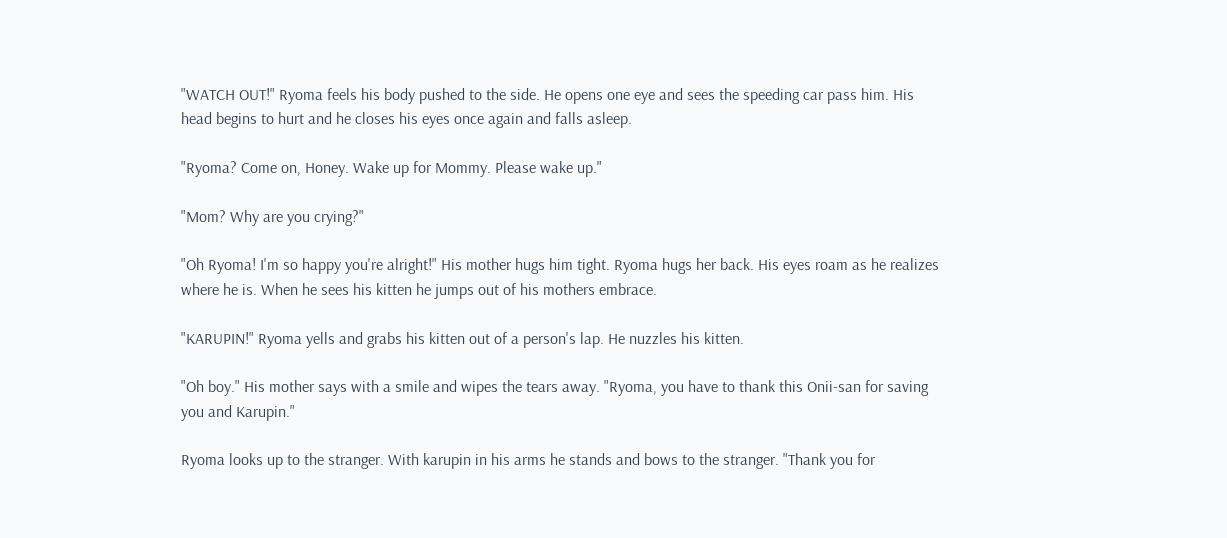"WATCH OUT!" Ryoma feels his body pushed to the side. He opens one eye and sees the speeding car pass him. His head begins to hurt and he closes his eyes once again and falls asleep.

"Ryoma? Come on, Honey. Wake up for Mommy. Please wake up."

"Mom? Why are you crying?"

"Oh Ryoma! I'm so happy you're alright!" His mother hugs him tight. Ryoma hugs her back. His eyes roam as he realizes where he is. When he sees his kitten he jumps out of his mothers embrace.

"KARUPIN!" Ryoma yells and grabs his kitten out of a person's lap. He nuzzles his kitten.

"Oh boy." His mother says with a smile and wipes the tears away. "Ryoma, you have to thank this Onii-san for saving you and Karupin."

Ryoma looks up to the stranger. With karupin in his arms he stands and bows to the stranger. "Thank you for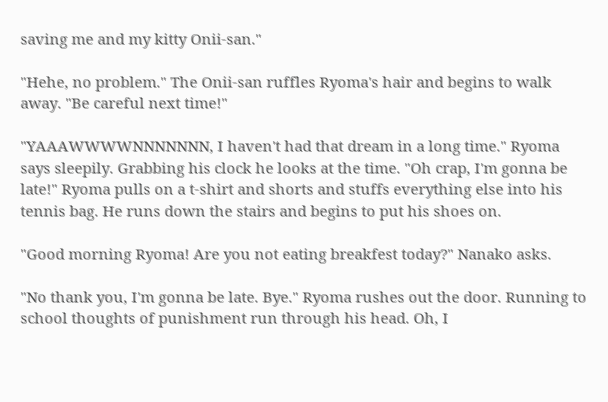saving me and my kitty Onii-san."

"Hehe, no problem." The Onii-san ruffles Ryoma's hair and begins to walk away. "Be careful next time!"

"YAAAWWWWNNNNNNN, I haven't had that dream in a long time." Ryoma says sleepily. Grabbing his clock he looks at the time. "Oh crap, I'm gonna be late!" Ryoma pulls on a t-shirt and shorts and stuffs everything else into his tennis bag. He runs down the stairs and begins to put his shoes on.

"Good morning Ryoma! Are you not eating breakfest today?" Nanako asks.

"No thank you, I'm gonna be late. Bye." Ryoma rushes out the door. Running to school thoughts of punishment run through his head. Oh, I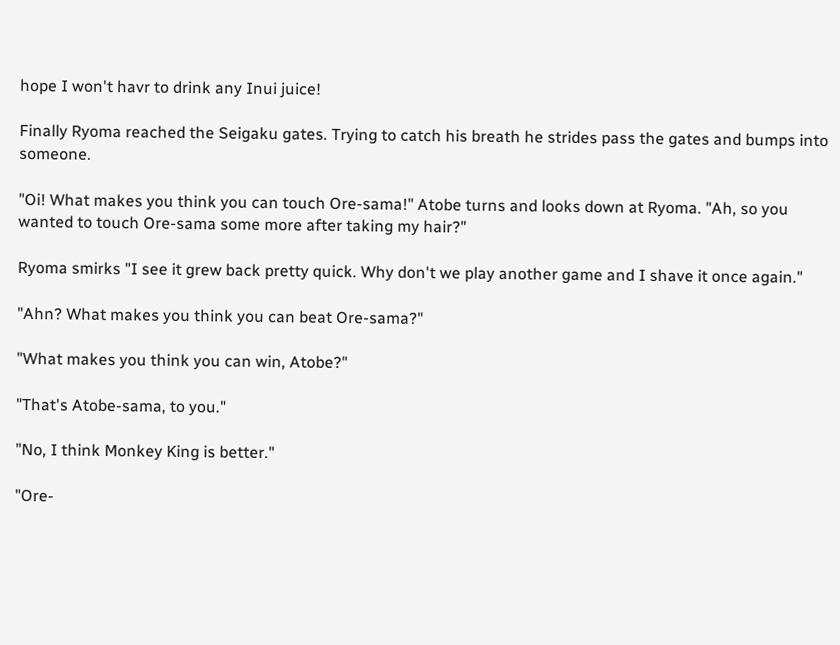hope I won't havr to drink any Inui juice!

Finally Ryoma reached the Seigaku gates. Trying to catch his breath he strides pass the gates and bumps into someone.

"Oi! What makes you think you can touch Ore-sama!" Atobe turns and looks down at Ryoma. "Ah, so you wanted to touch Ore-sama some more after taking my hair?"

Ryoma smirks "I see it grew back pretty quick. Why don't we play another game and I shave it once again."

"Ahn? What makes you think you can beat Ore-sama?"

"What makes you think you can win, Atobe?"

"That's Atobe-sama, to you."

"No, I think Monkey King is better."

"Ore-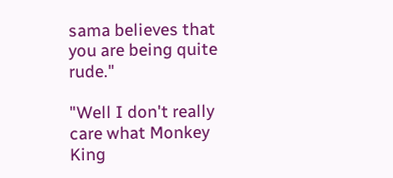sama believes that you are being quite rude."

"Well I don't really care what Monkey King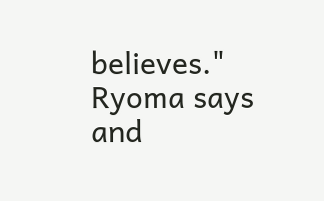believes." Ryoma says and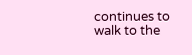continues to walk to the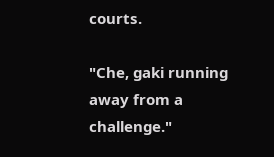courts.

"Che, gaki running away from a challenge."